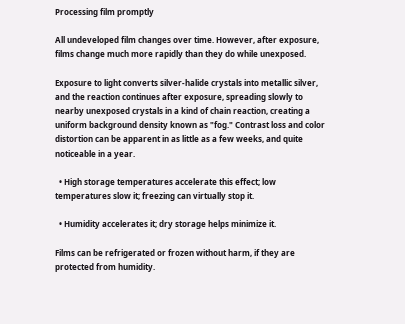Processing film promptly

All undeveloped film changes over time. However, after exposure, films change much more rapidly than they do while unexposed.

Exposure to light converts silver-halide crystals into metallic silver, and the reaction continues after exposure, spreading slowly to nearby unexposed crystals in a kind of chain reaction, creating a uniform background density known as "fog." Contrast loss and color distortion can be apparent in as little as a few weeks, and quite noticeable in a year.

  • High storage temperatures accelerate this effect; low temperatures slow it; freezing can virtually stop it.

  • Humidity accelerates it; dry storage helps minimize it.

Films can be refrigerated or frozen without harm, if they are protected from humidity.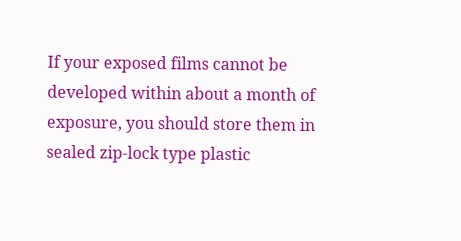If your exposed films cannot be developed within about a month of exposure, you should store them in sealed zip-lock type plastic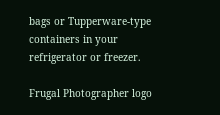bags or Tupperware-type containers in your refrigerator or freezer.

Frugal Photographer logo